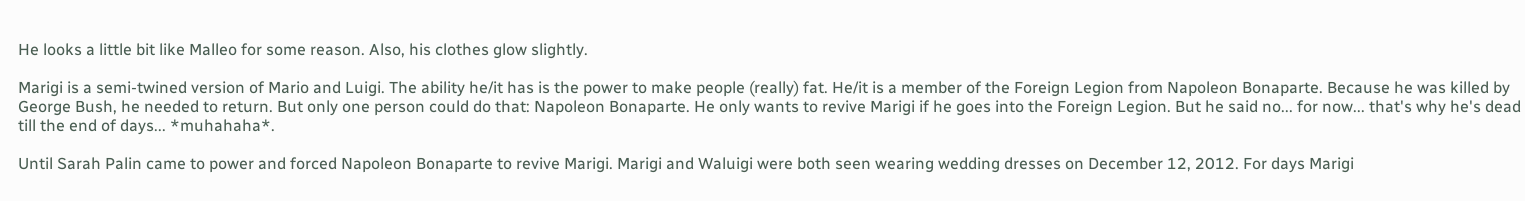He looks a little bit like Malleo for some reason. Also, his clothes glow slightly.

Marigi is a semi-twined version of Mario and Luigi. The ability he/it has is the power to make people (really) fat. He/it is a member of the Foreign Legion from Napoleon Bonaparte. Because he was killed by George Bush, he needed to return. But only one person could do that: Napoleon Bonaparte. He only wants to revive Marigi if he goes into the Foreign Legion. But he said no... for now... that's why he's dead till the end of days... *muhahaha*.

Until Sarah Palin came to power and forced Napoleon Bonaparte to revive Marigi. Marigi and Waluigi were both seen wearing wedding dresses on December 12, 2012. For days Marigi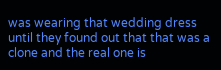was wearing that wedding dress until they found out that that was a clone and the real one is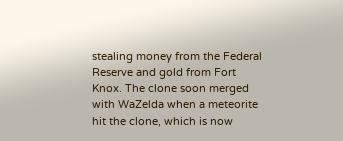stealing money from the Federal Reserve and gold from Fort Knox. The clone soon merged with WaZelda when a meteorite hit the clone, which is now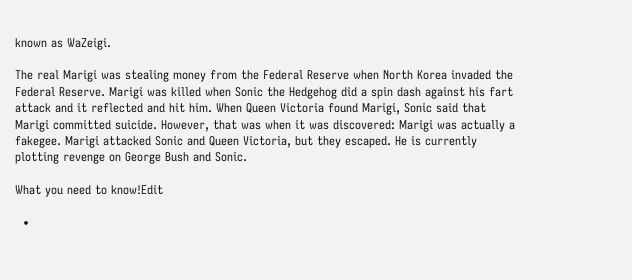known as WaZeigi.

The real Marigi was stealing money from the Federal Reserve when North Korea invaded the Federal Reserve. Marigi was killed when Sonic the Hedgehog did a spin dash against his fart attack and it reflected and hit him. When Queen Victoria found Marigi, Sonic said that Marigi committed suicide. However, that was when it was discovered: Marigi was actually a fakegee. Marigi attacked Sonic and Queen Victoria, but they escaped. He is currently plotting revenge on George Bush and Sonic.

What you need to know!Edit

  •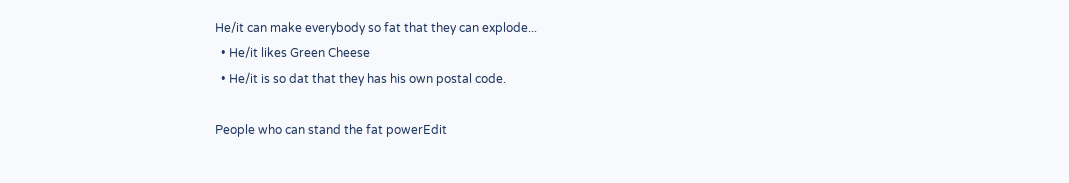He/it can make everybody so fat that they can explode...
  • He/it likes Green Cheese
  • He/it is so dat that they has his own postal code.

People who can stand the fat powerEdit